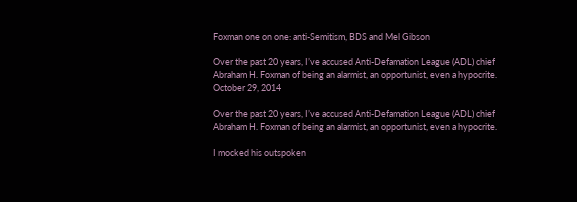Foxman one on one: anti-Semitism, BDS and Mel Gibson

Over the past 20 years, I’ve accused Anti-Defamation League (ADL) chief Abraham H. Foxman of being an alarmist, an opportunist, even a hypocrite.
October 29, 2014

Over the past 20 years, I’ve accused Anti-Defamation League (ADL) chief Abraham H. Foxman of being an alarmist, an opportunist, even a hypocrite.

I mocked his outspoken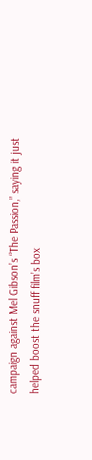campaign against Mel Gibson’s “The Passion,” saying it just helped boost the snuff film’s box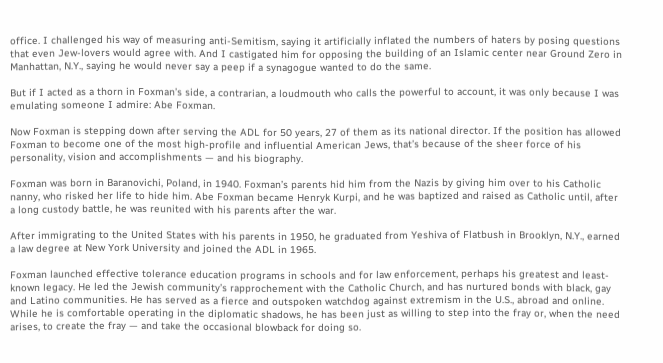office. I challenged his way of measuring anti-Semitism, saying it artificially inflated the numbers of haters by posing questions that even Jew-lovers would agree with. And I castigated him for opposing the building of an Islamic center near Ground Zero in Manhattan, N.Y., saying he would never say a peep if a synagogue wanted to do the same.

But if I acted as a thorn in Foxman’s side, a contrarian, a loudmouth who calls the powerful to account, it was only because I was emulating someone I admire: Abe Foxman.

Now Foxman is stepping down after serving the ADL for 50 years, 27 of them as its national director. If the position has allowed Foxman to become one of the most high-profile and influential American Jews, that’s because of the sheer force of his personality, vision and accomplishments — and his biography.

Foxman was born in Baranovichi, Poland, in 1940. Foxman’s parents hid him from the Nazis by giving him over to his Catholic nanny, who risked her life to hide him. Abe Foxman became Henryk Kurpi, and he was baptized and raised as Catholic until, after a long custody battle, he was reunited with his parents after the war.

After immigrating to the United States with his parents in 1950, he graduated from Yeshiva of Flatbush in Brooklyn, N.Y., earned a law degree at New York University and joined the ADL in 1965.

Foxman launched effective tolerance education programs in schools and for law enforcement, perhaps his greatest and least-known legacy. He led the Jewish community’s rapprochement with the Catholic Church, and has nurtured bonds with black, gay and Latino communities. He has served as a fierce and outspoken watchdog against extremism in the U.S., abroad and online. While he is comfortable operating in the diplomatic shadows, he has been just as willing to step into the fray or, when the need arises, to create the fray — and take the occasional blowback for doing so.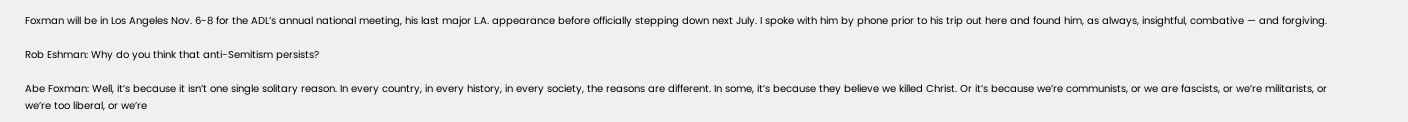Foxman will be in Los Angeles Nov. 6-8 for the ADL’s annual national meeting, his last major L.A. appearance before officially stepping down next July. I spoke with him by phone prior to his trip out here and found him, as always, insightful, combative — and forgiving.

Rob Eshman: Why do you think that anti-Semitism persists?

Abe Foxman: Well, it’s because it isn’t one single solitary reason. In every country, in every history, in every society, the reasons are different. In some, it’s because they believe we killed Christ. Or it’s because we’re communists, or we are fascists, or we’re militarists, or we’re too liberal, or we’re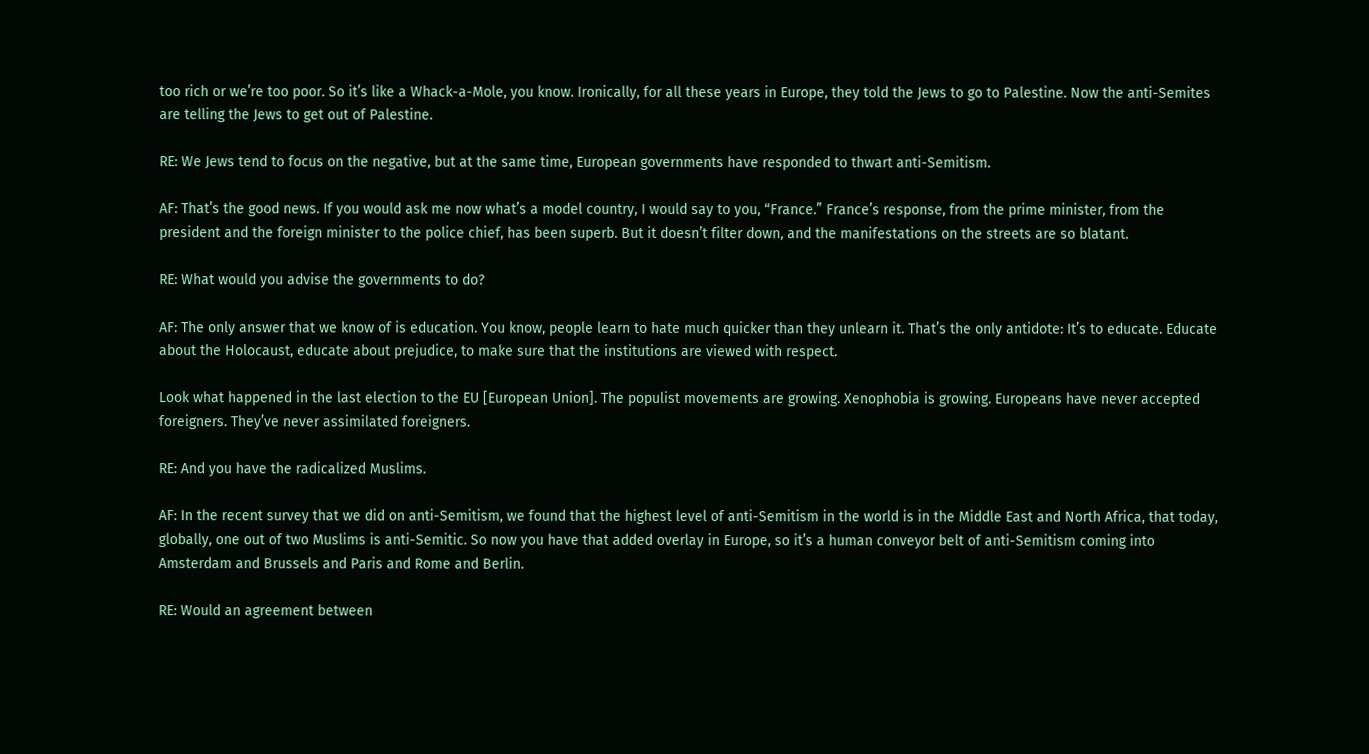too rich or we’re too poor. So it’s like a Whack-a-Mole, you know. Ironically, for all these years in Europe, they told the Jews to go to Palestine. Now the anti-Semites are telling the Jews to get out of Palestine.

RE: We Jews tend to focus on the negative, but at the same time, European governments have responded to thwart anti-Semitism.

AF: That’s the good news. If you would ask me now what’s a model country, I would say to you, “France.” France’s response, from the prime minister, from the president and the foreign minister to the police chief, has been superb. But it doesn’t filter down, and the manifestations on the streets are so blatant.

RE: What would you advise the governments to do?

AF: The only answer that we know of is education. You know, people learn to hate much quicker than they unlearn it. That’s the only antidote: It’s to educate. Educate about the Holocaust, educate about prejudice, to make sure that the institutions are viewed with respect.

Look what happened in the last election to the EU [European Union]. The populist movements are growing. Xenophobia is growing. Europeans have never accepted foreigners. They’ve never assimilated foreigners.

RE: And you have the radicalized Muslims.

AF: In the recent survey that we did on anti-Semitism, we found that the highest level of anti-Semitism in the world is in the Middle East and North Africa, that today, globally, one out of two Muslims is anti-Semitic. So now you have that added overlay in Europe, so it’s a human conveyor belt of anti-Semitism coming into Amsterdam and Brussels and Paris and Rome and Berlin.

RE: Would an agreement between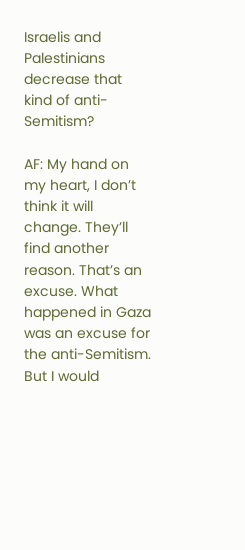Israelis and Palestinians decrease that kind of anti-Semitism?

AF: My hand on my heart, I don’t think it will change. They’ll find another reason. That’s an excuse. What happened in Gaza was an excuse for the anti-Semitism. But I would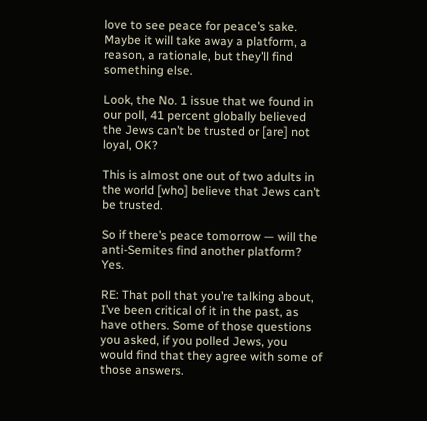love to see peace for peace’s sake. Maybe it will take away a platform, a reason, a rationale, but they’ll find something else.

Look, the No. 1 issue that we found in our poll, 41 percent globally believed the Jews can’t be trusted or [are] not loyal, OK?

This is almost one out of two adults in the world [who] believe that Jews can’t be trusted.

So if there’s peace tomorrow — will the anti-Semites find another platform? Yes.

RE: That poll that you’re talking about, I’ve been critical of it in the past, as have others. Some of those questions you asked, if you polled Jews, you would find that they agree with some of those answers.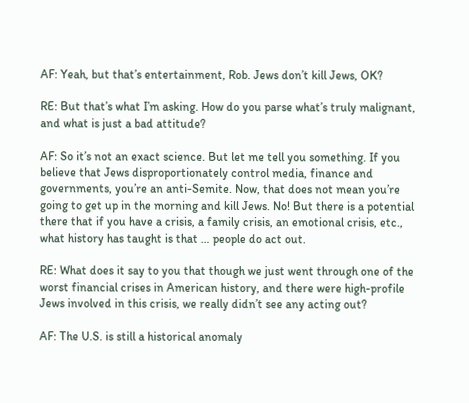AF: Yeah, but that’s entertainment, Rob. Jews don’t kill Jews, OK?

RE: But that’s what I’m asking. How do you parse what’s truly malignant, and what is just a bad attitude?

AF: So it’s not an exact science. But let me tell you something. If you believe that Jews disproportionately control media, finance and governments, you’re an anti-Semite. Now, that does not mean you’re going to get up in the morning and kill Jews. No! But there is a potential there that if you have a crisis, a family crisis, an emotional crisis, etc., what history has taught is that … people do act out.

RE: What does it say to you that though we just went through one of the worst financial crises in American history, and there were high-profile Jews involved in this crisis, we really didn’t see any acting out?

AF: The U.S. is still a historical anomaly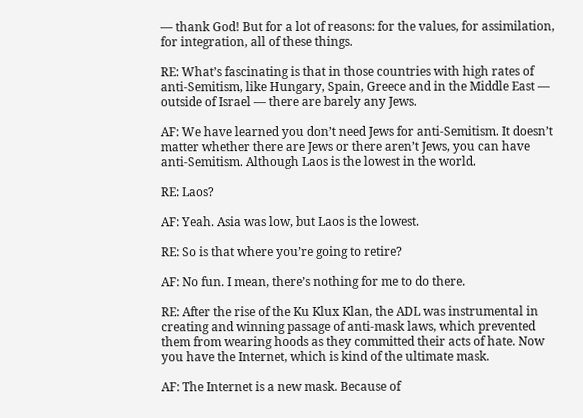— thank God! But for a lot of reasons: for the values, for assimilation, for integration, all of these things.

RE: What’s fascinating is that in those countries with high rates of anti-Semitism, like Hungary, Spain, Greece and in the Middle East — outside of Israel — there are barely any Jews.

AF: We have learned you don’t need Jews for anti-Semitism. It doesn’t matter whether there are Jews or there aren’t Jews, you can have anti-Semitism. Although Laos is the lowest in the world.

RE: Laos?

AF: Yeah. Asia was low, but Laos is the lowest.

RE: So is that where you’re going to retire?

AF: No fun. I mean, there’s nothing for me to do there.

RE: After the rise of the Ku Klux Klan, the ADL was instrumental in creating and winning passage of anti-mask laws, which prevented them from wearing hoods as they committed their acts of hate. Now you have the Internet, which is kind of the ultimate mask.

AF: The Internet is a new mask. Because of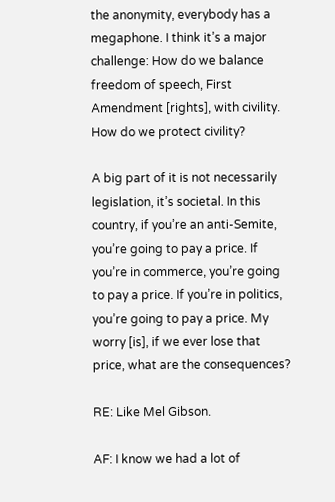the anonymity, everybody has a megaphone. I think it’s a major challenge: How do we balance freedom of speech, First Amendment [rights], with civility. How do we protect civility?

A big part of it is not necessarily legislation, it’s societal. In this country, if you’re an anti-Semite, you’re going to pay a price. If you’re in commerce, you’re going to pay a price. If you’re in politics, you’re going to pay a price. My worry [is], if we ever lose that price, what are the consequences?

RE: Like Mel Gibson.

AF: I know we had a lot of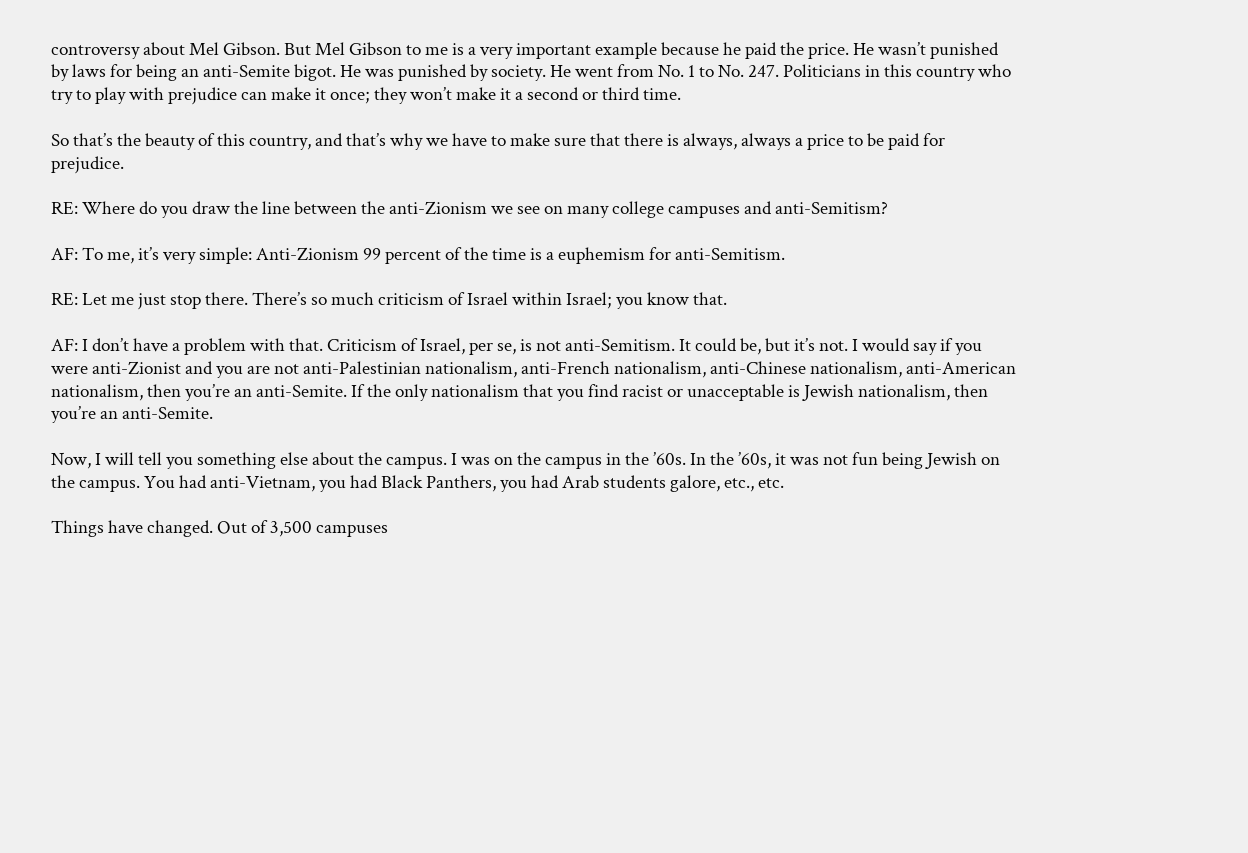controversy about Mel Gibson. But Mel Gibson to me is a very important example because he paid the price. He wasn’t punished by laws for being an anti-Semite bigot. He was punished by society. He went from No. 1 to No. 247. Politicians in this country who try to play with prejudice can make it once; they won’t make it a second or third time.

So that’s the beauty of this country, and that’s why we have to make sure that there is always, always a price to be paid for prejudice.

RE: Where do you draw the line between the anti-Zionism we see on many college campuses and anti-Semitism?

AF: To me, it’s very simple: Anti-Zionism 99 percent of the time is a euphemism for anti-Semitism.

RE: Let me just stop there. There’s so much criticism of Israel within Israel; you know that.

AF: I don’t have a problem with that. Criticism of Israel, per se, is not anti-Semitism. It could be, but it’s not. I would say if you were anti-Zionist and you are not anti-Palestinian nationalism, anti-French nationalism, anti-Chinese nationalism, anti-American nationalism, then you’re an anti-Semite. If the only nationalism that you find racist or unacceptable is Jewish nationalism, then you’re an anti-Semite.

Now, I will tell you something else about the campus. I was on the campus in the ’60s. In the ’60s, it was not fun being Jewish on the campus. You had anti-Vietnam, you had Black Panthers, you had Arab students galore, etc., etc.

Things have changed. Out of 3,500 campuses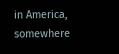in America, somewhere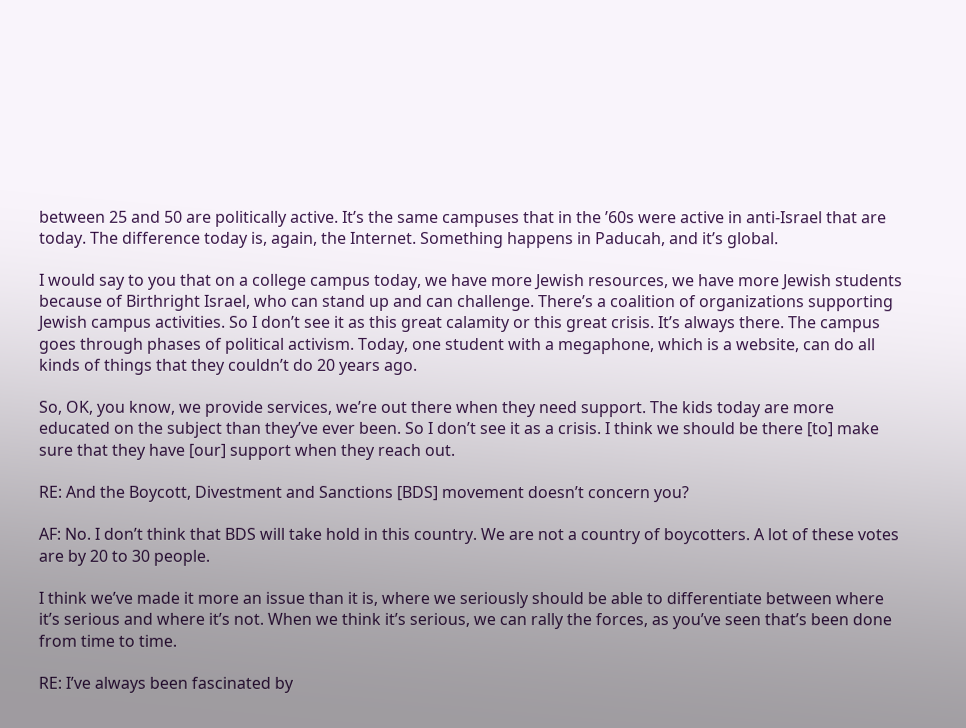between 25 and 50 are politically active. It’s the same campuses that in the ’60s were active in anti-Israel that are today. The difference today is, again, the Internet. Something happens in Paducah, and it’s global.

I would say to you that on a college campus today, we have more Jewish resources, we have more Jewish students because of Birthright Israel, who can stand up and can challenge. There’s a coalition of organizations supporting Jewish campus activities. So I don’t see it as this great calamity or this great crisis. It’s always there. The campus goes through phases of political activism. Today, one student with a megaphone, which is a website, can do all kinds of things that they couldn’t do 20 years ago.

So, OK, you know, we provide services, we’re out there when they need support. The kids today are more educated on the subject than they’ve ever been. So I don’t see it as a crisis. I think we should be there [to] make sure that they have [our] support when they reach out.

RE: And the Boycott, Divestment and Sanctions [BDS] movement doesn’t concern you?

AF: No. I don’t think that BDS will take hold in this country. We are not a country of boycotters. A lot of these votes are by 20 to 30 people.

I think we’ve made it more an issue than it is, where we seriously should be able to differentiate between where it’s serious and where it’s not. When we think it’s serious, we can rally the forces, as you’ve seen that’s been done from time to time.

RE: I’ve always been fascinated by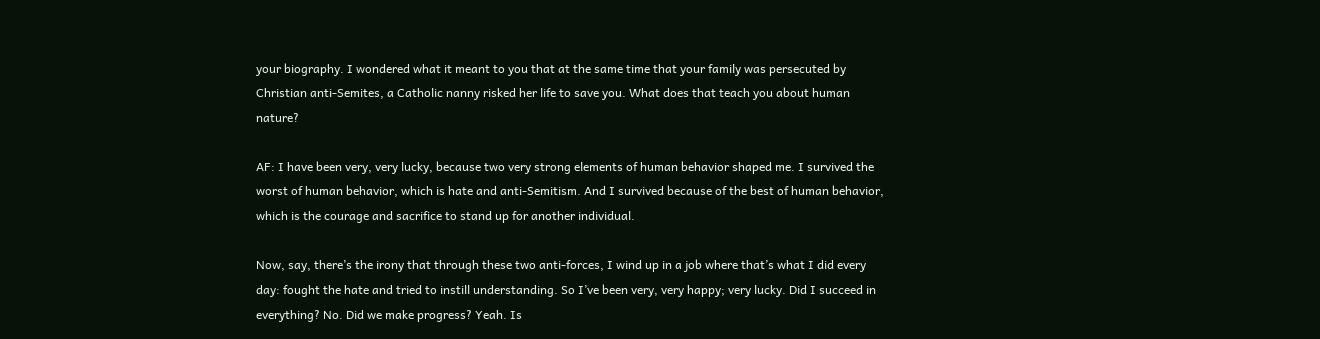your biography. I wondered what it meant to you that at the same time that your family was persecuted by Christian anti-Semites, a Catholic nanny risked her life to save you. What does that teach you about human nature?

AF: I have been very, very lucky, because two very strong elements of human behavior shaped me. I survived the worst of human behavior, which is hate and anti-Semitism. And I survived because of the best of human behavior, which is the courage and sacrifice to stand up for another individual.

Now, say, there’s the irony that through these two anti-forces, I wind up in a job where that’s what I did every day: fought the hate and tried to instill understanding. So I’ve been very, very happy; very lucky. Did I succeed in everything? No. Did we make progress? Yeah. Is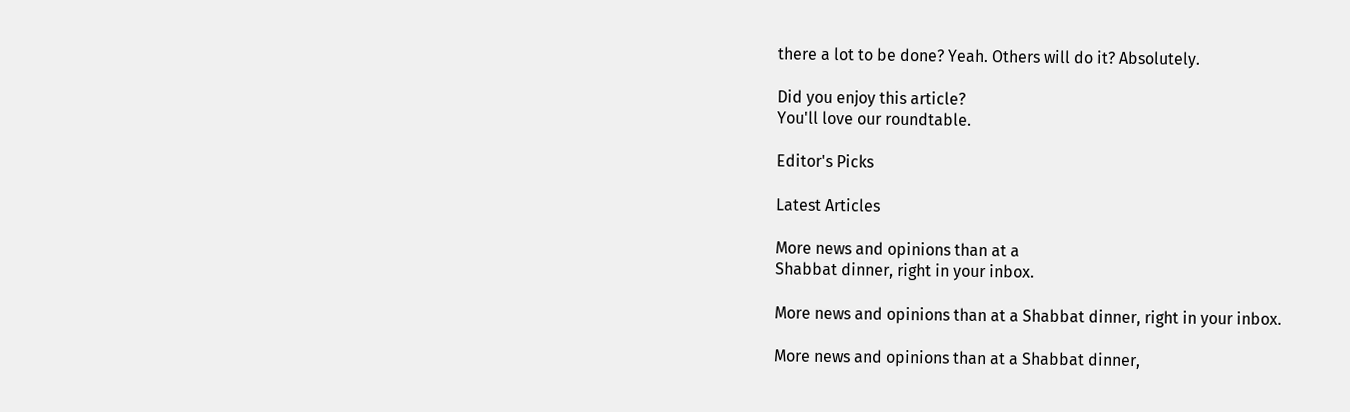there a lot to be done? Yeah. Others will do it? Absolutely.

Did you enjoy this article?
You'll love our roundtable.

Editor's Picks

Latest Articles

More news and opinions than at a
Shabbat dinner, right in your inbox.

More news and opinions than at a Shabbat dinner, right in your inbox.

More news and opinions than at a Shabbat dinner,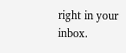right in your inbox.